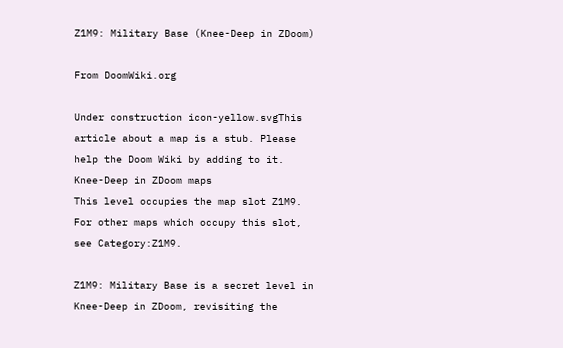Z1M9: Military Base (Knee-Deep in ZDoom)

From DoomWiki.org

Under construction icon-yellow.svgThis article about a map is a stub. Please help the Doom Wiki by adding to it.
Knee-Deep in ZDoom maps
This level occupies the map slot Z1M9. For other maps which occupy this slot, see Category:Z1M9.

Z1M9: Military Base is a secret level in Knee-Deep in ZDoom, revisiting the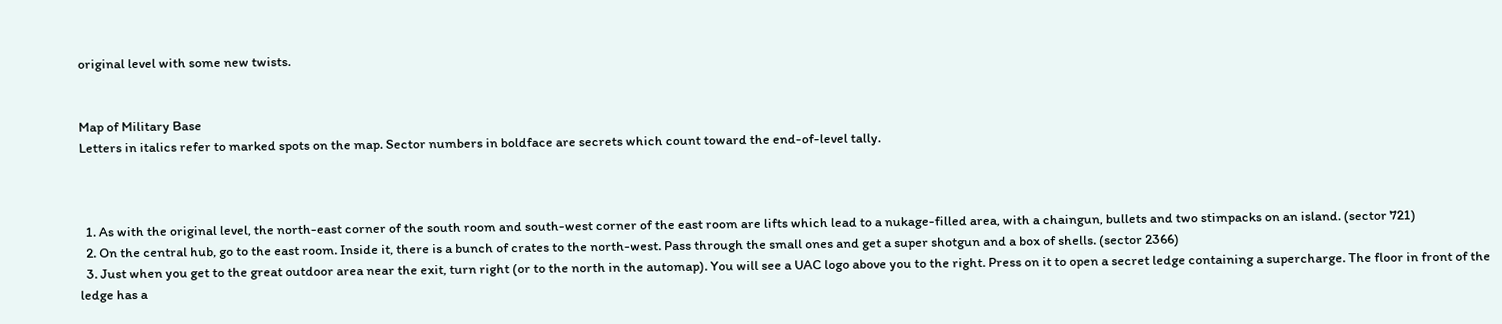original level with some new twists.


Map of Military Base
Letters in italics refer to marked spots on the map. Sector numbers in boldface are secrets which count toward the end-of-level tally.



  1. As with the original level, the north-east corner of the south room and south-west corner of the east room are lifts which lead to a nukage-filled area, with a chaingun, bullets and two stimpacks on an island. (sector 721)
  2. On the central hub, go to the east room. Inside it, there is a bunch of crates to the north-west. Pass through the small ones and get a super shotgun and a box of shells. (sector 2366)
  3. Just when you get to the great outdoor area near the exit, turn right (or to the north in the automap). You will see a UAC logo above you to the right. Press on it to open a secret ledge containing a supercharge. The floor in front of the ledge has a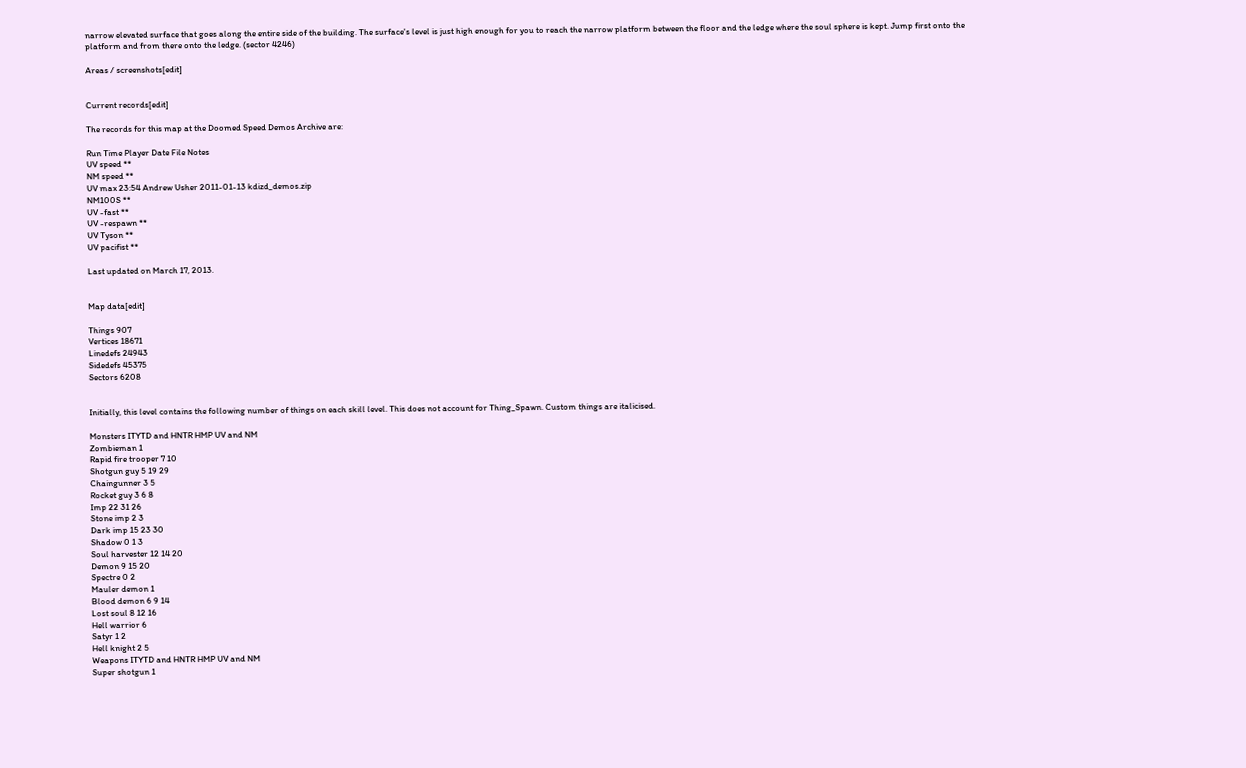narrow elevated surface that goes along the entire side of the building. The surface's level is just high enough for you to reach the narrow platform between the floor and the ledge where the soul sphere is kept. Jump first onto the platform and from there onto the ledge. (sector 4246)

Areas / screenshots[edit]


Current records[edit]

The records for this map at the Doomed Speed Demos Archive are:

Run Time Player Date File Notes
UV speed **
NM speed **
UV max 23:54 Andrew Usher 2011-01-13 kdizd_demos.zip
NM100S **
UV -fast **
UV -respawn **
UV Tyson **
UV pacifist **

Last updated on March 17, 2013.


Map data[edit]

Things 907
Vertices 18671
Linedefs 24943
Sidedefs 45375
Sectors 6208


Initially, this level contains the following number of things on each skill level. This does not account for Thing_Spawn. Custom things are italicised.

Monsters ITYTD and HNTR HMP UV and NM
Zombieman 1
Rapid fire trooper 7 10
Shotgun guy 5 19 29
Chaingunner 3 5
Rocket guy 3 6 8
Imp 22 31 26
Stone imp 2 3
Dark imp 15 23 30
Shadow 0 1 3
Soul harvester 12 14 20
Demon 9 15 20
Spectre 0 2
Mauler demon 1
Blood demon 6 9 14
Lost soul 8 12 16
Hell warrior 6
Satyr 1 2
Hell knight 2 5
Weapons ITYTD and HNTR HMP UV and NM
Super shotgun 1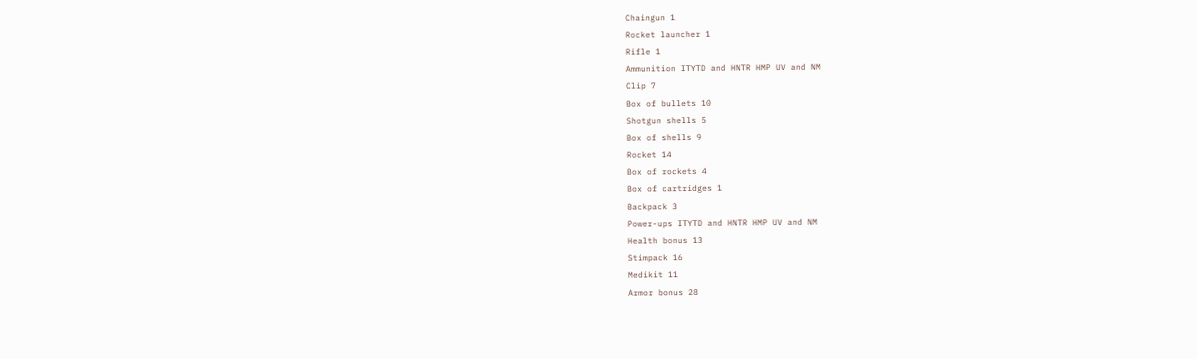Chaingun 1
Rocket launcher 1
Rifle 1
Ammunition ITYTD and HNTR HMP UV and NM
Clip 7
Box of bullets 10
Shotgun shells 5
Box of shells 9
Rocket 14
Box of rockets 4
Box of cartridges 1
Backpack 3
Power-ups ITYTD and HNTR HMP UV and NM
Health bonus 13
Stimpack 16
Medikit 11
Armor bonus 28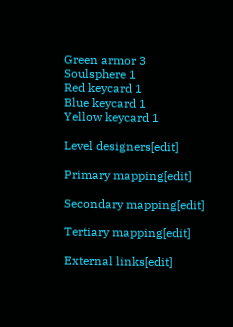Green armor 3
Soulsphere 1
Red keycard 1
Blue keycard 1
Yellow keycard 1

Level designers[edit]

Primary mapping[edit]

Secondary mapping[edit]

Tertiary mapping[edit]

External links[edit]